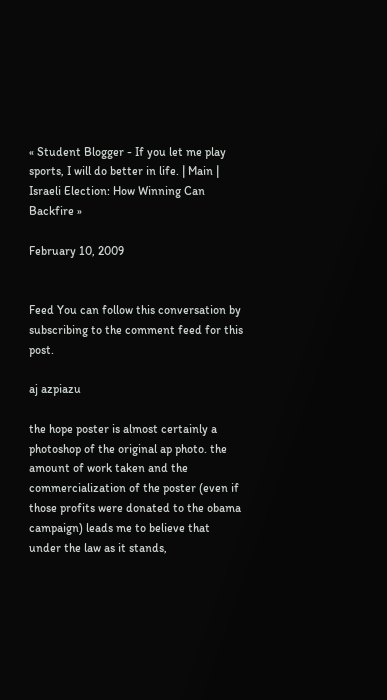« Student Blogger - If you let me play sports, I will do better in life. | Main | Israeli Election: How Winning Can Backfire »

February 10, 2009


Feed You can follow this conversation by subscribing to the comment feed for this post.

aj azpiazu

the hope poster is almost certainly a photoshop of the original ap photo. the amount of work taken and the commercialization of the poster (even if those profits were donated to the obama campaign) leads me to believe that under the law as it stands,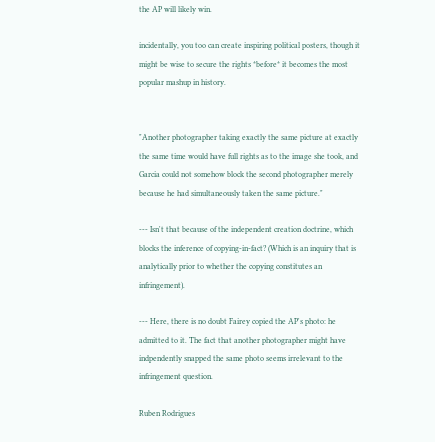the AP will likely win.

incidentally, you too can create inspiring political posters, though it might be wise to secure the rights *before* it becomes the most popular mashup in history.


"Another photographer taking exactly the same picture at exactly the same time would have full rights as to the image she took, and Garcia could not somehow block the second photographer merely because he had simultaneously taken the same picture."

--- Isn't that because of the independent creation doctrine, which blocks the inference of copying-in-fact? (Which is an inquiry that is analytically prior to whether the copying constitutes an infringement).

--- Here, there is no doubt Fairey copied the AP's photo: he admitted to it. The fact that another photographer might have indpendently snapped the same photo seems irrelevant to the infringement question.

Ruben Rodrigues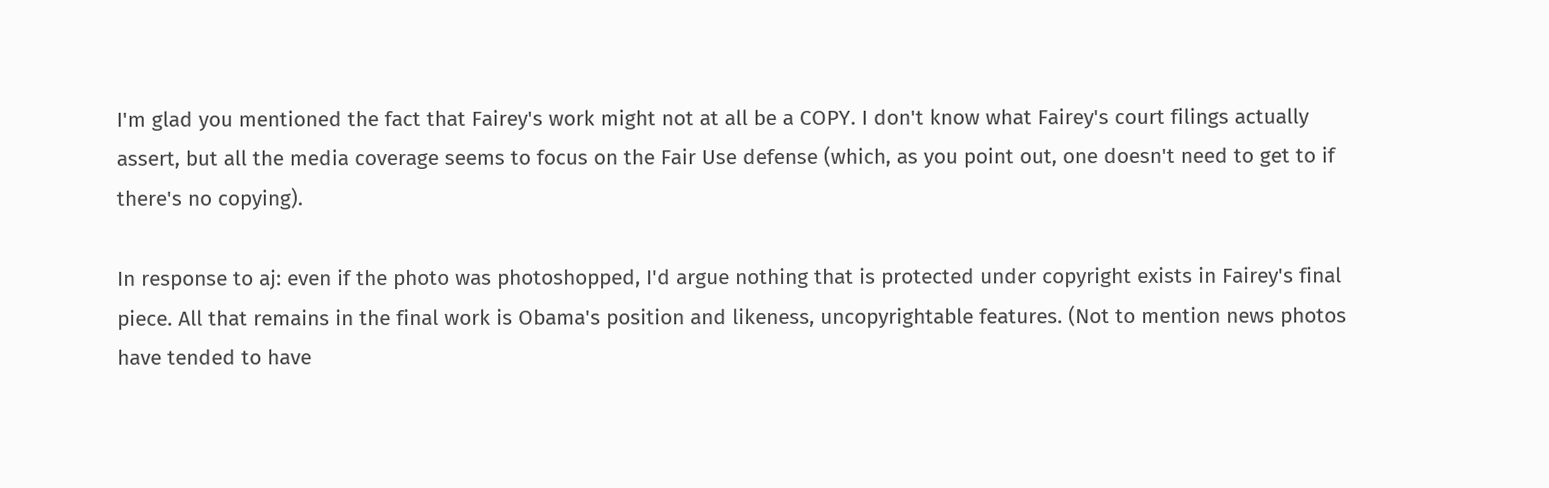I'm glad you mentioned the fact that Fairey's work might not at all be a COPY. I don't know what Fairey's court filings actually assert, but all the media coverage seems to focus on the Fair Use defense (which, as you point out, one doesn't need to get to if there's no copying).

In response to aj: even if the photo was photoshopped, I'd argue nothing that is protected under copyright exists in Fairey's final piece. All that remains in the final work is Obama's position and likeness, uncopyrightable features. (Not to mention news photos have tended to have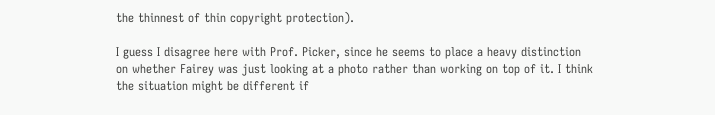the thinnest of thin copyright protection).

I guess I disagree here with Prof. Picker, since he seems to place a heavy distinction on whether Fairey was just looking at a photo rather than working on top of it. I think the situation might be different if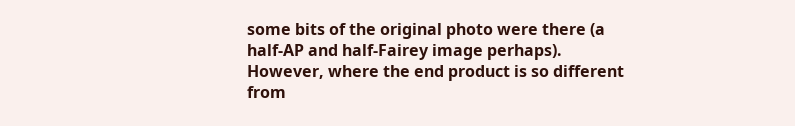some bits of the original photo were there (a half-AP and half-Fairey image perhaps). However, where the end product is so different from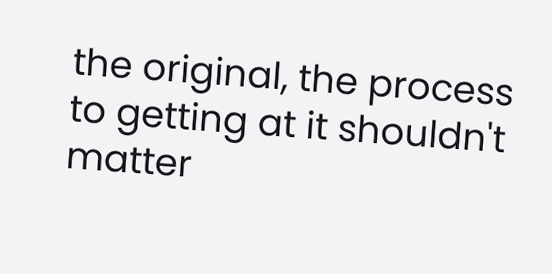the original, the process to getting at it shouldn't matter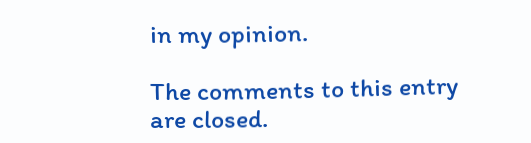in my opinion.

The comments to this entry are closed.